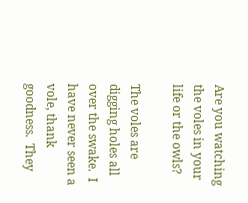Are you watching the voles in your life or the owls?

The voles are digging holes all over the swake.  I have never seen a vole, thank goodness.  They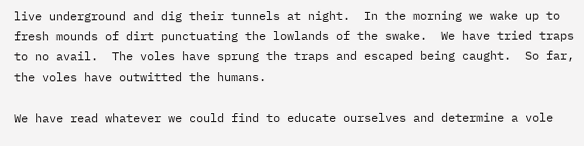live underground and dig their tunnels at night.  In the morning we wake up to fresh mounds of dirt punctuating the lowlands of the swake.  We have tried traps to no avail.  The voles have sprung the traps and escaped being caught.  So far, the voles have outwitted the humans.

We have read whatever we could find to educate ourselves and determine a vole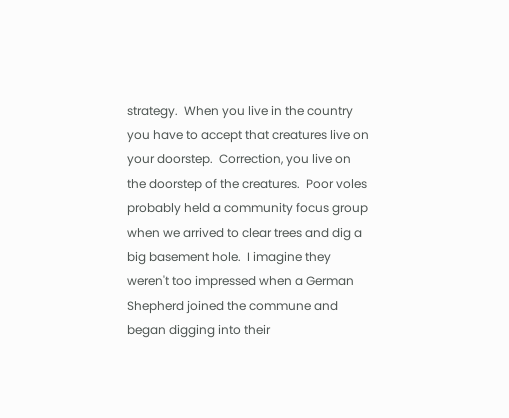strategy.  When you live in the country you have to accept that creatures live on your doorstep.  Correction, you live on the doorstep of the creatures.  Poor voles probably held a community focus group when we arrived to clear trees and dig a big basement hole.  I imagine they weren't too impressed when a German Shepherd joined the commune and began digging into their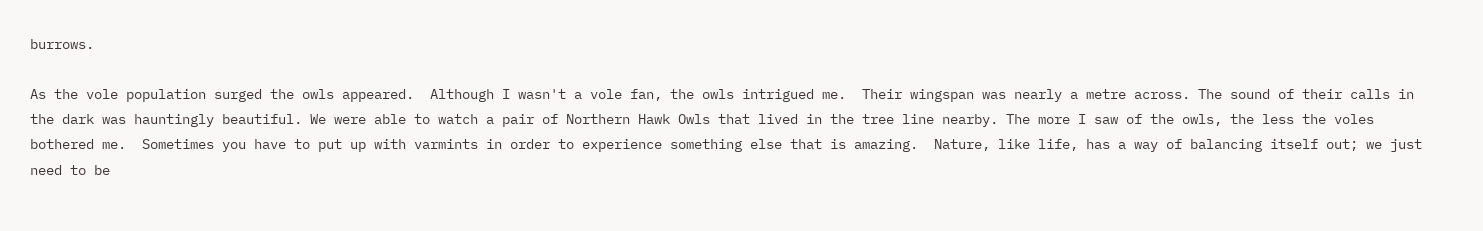burrows.

As the vole population surged the owls appeared.  Although I wasn't a vole fan, the owls intrigued me.  Their wingspan was nearly a metre across. The sound of their calls in the dark was hauntingly beautiful. We were able to watch a pair of Northern Hawk Owls that lived in the tree line nearby. The more I saw of the owls, the less the voles bothered me.  Sometimes you have to put up with varmints in order to experience something else that is amazing.  Nature, like life, has a way of balancing itself out; we just need to be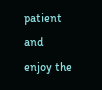patient and enjoy the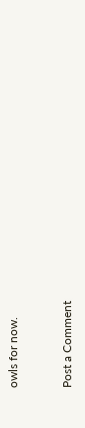owls for now.


Post a Comment